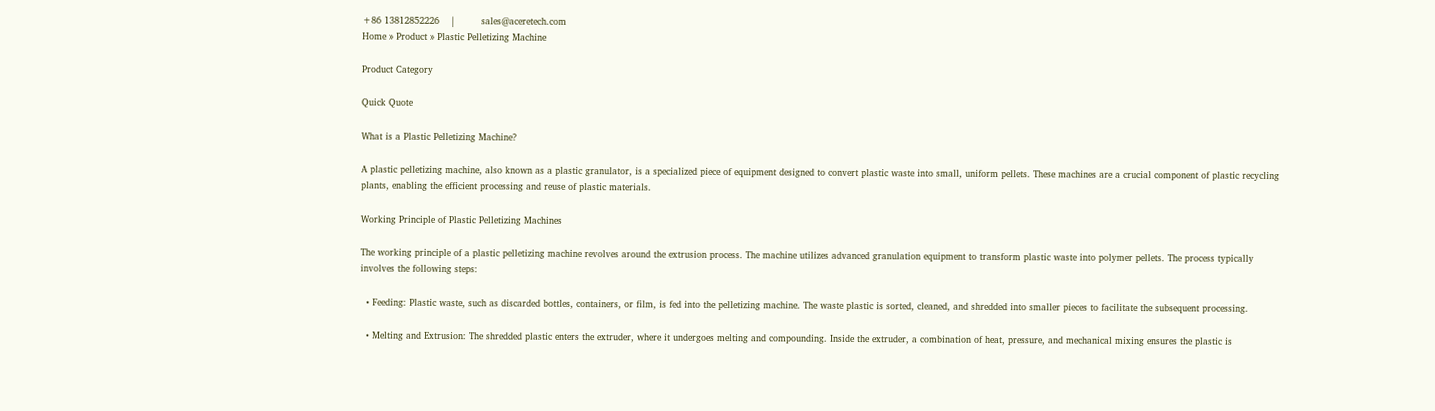+86 13812852226    |         sales@aceretech.com
Home » Product » Plastic Pelletizing Machine

Product Category

Quick Quote

What is a Plastic Pelletizing Machine?

A plastic pelletizing machine, also known as a plastic granulator, is a specialized piece of equipment designed to convert plastic waste into small, uniform pellets. These machines are a crucial component of plastic recycling plants, enabling the efficient processing and reuse of plastic materials.

Working Principle of Plastic Pelletizing Machines

The working principle of a plastic pelletizing machine revolves around the extrusion process. The machine utilizes advanced granulation equipment to transform plastic waste into polymer pellets. The process typically involves the following steps:

  • Feeding: Plastic waste, such as discarded bottles, containers, or film, is fed into the pelletizing machine. The waste plastic is sorted, cleaned, and shredded into smaller pieces to facilitate the subsequent processing.

  • Melting and Extrusion: The shredded plastic enters the extruder, where it undergoes melting and compounding. Inside the extruder, a combination of heat, pressure, and mechanical mixing ensures the plastic is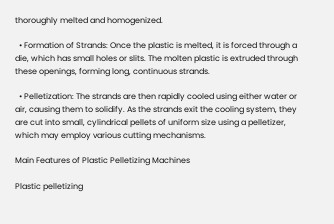thoroughly melted and homogenized.

  • Formation of Strands: Once the plastic is melted, it is forced through a die, which has small holes or slits. The molten plastic is extruded through these openings, forming long, continuous strands.

  • Pelletization: The strands are then rapidly cooled using either water or air, causing them to solidify. As the strands exit the cooling system, they are cut into small, cylindrical pellets of uniform size using a pelletizer, which may employ various cutting mechanisms.

Main Features of Plastic Pelletizing Machines

Plastic pelletizing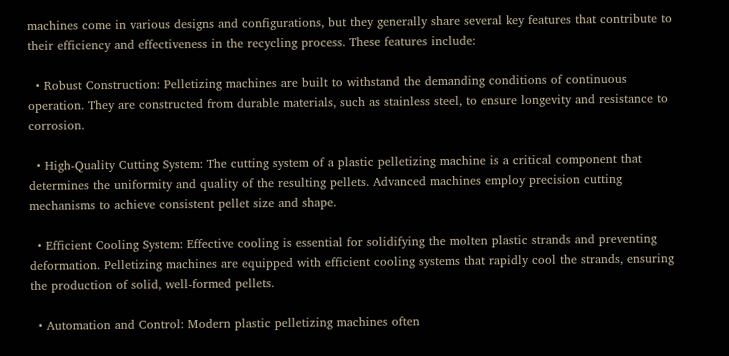machines come in various designs and configurations, but they generally share several key features that contribute to their efficiency and effectiveness in the recycling process. These features include:

  • Robust Construction: Pelletizing machines are built to withstand the demanding conditions of continuous operation. They are constructed from durable materials, such as stainless steel, to ensure longevity and resistance to corrosion.

  • High-Quality Cutting System: The cutting system of a plastic pelletizing machine is a critical component that determines the uniformity and quality of the resulting pellets. Advanced machines employ precision cutting mechanisms to achieve consistent pellet size and shape.

  • Efficient Cooling System: Effective cooling is essential for solidifying the molten plastic strands and preventing deformation. Pelletizing machines are equipped with efficient cooling systems that rapidly cool the strands, ensuring the production of solid, well-formed pellets.

  • Automation and Control: Modern plastic pelletizing machines often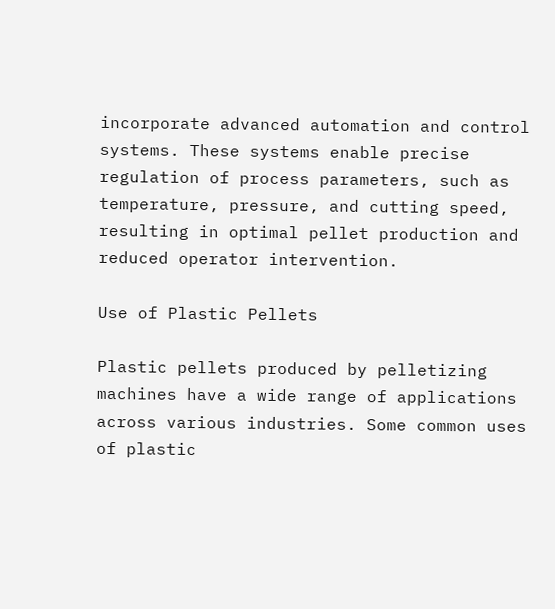incorporate advanced automation and control systems. These systems enable precise regulation of process parameters, such as temperature, pressure, and cutting speed, resulting in optimal pellet production and reduced operator intervention.

Use of Plastic Pellets

Plastic pellets produced by pelletizing machines have a wide range of applications across various industries. Some common uses of plastic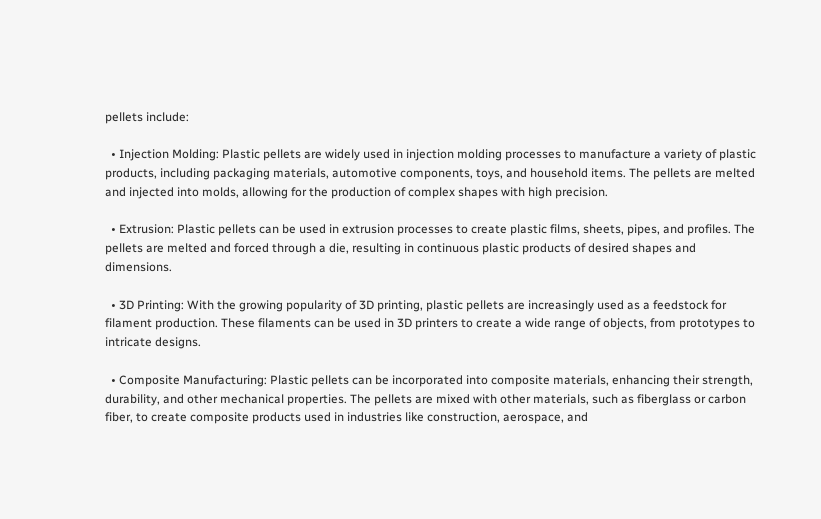pellets include:

  • Injection Molding: Plastic pellets are widely used in injection molding processes to manufacture a variety of plastic products, including packaging materials, automotive components, toys, and household items. The pellets are melted and injected into molds, allowing for the production of complex shapes with high precision.

  • Extrusion: Plastic pellets can be used in extrusion processes to create plastic films, sheets, pipes, and profiles. The pellets are melted and forced through a die, resulting in continuous plastic products of desired shapes and dimensions.

  • 3D Printing: With the growing popularity of 3D printing, plastic pellets are increasingly used as a feedstock for filament production. These filaments can be used in 3D printers to create a wide range of objects, from prototypes to intricate designs.

  • Composite Manufacturing: Plastic pellets can be incorporated into composite materials, enhancing their strength, durability, and other mechanical properties. The pellets are mixed with other materials, such as fiberglass or carbon fiber, to create composite products used in industries like construction, aerospace, and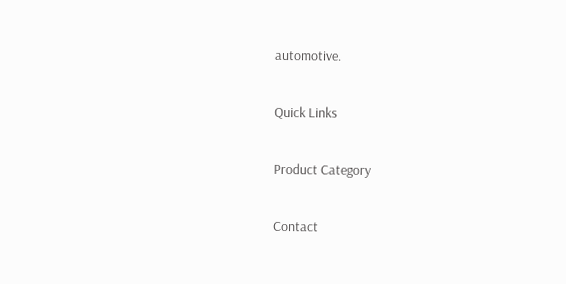automotive.

Quick Links

Product Category

Contact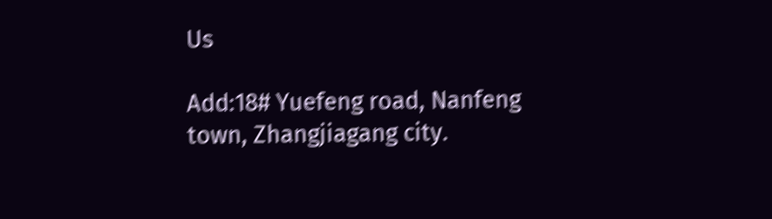Us

Add:18# Yuefeng road, Nanfeng town, Zhangjiagang city.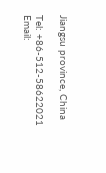Jiangsu province, China

Tel: +86-512-58622021
Email: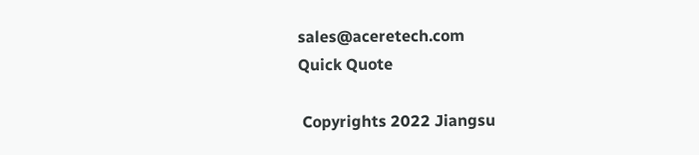sales@aceretech.com
Quick Quote

 Copyrights 2022 Jiangsu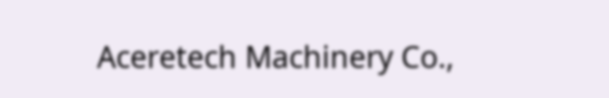Aceretech Machinery Co.,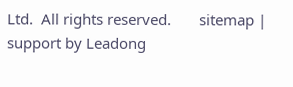Ltd.  All rights reserved.       sitemap | support by Leadong